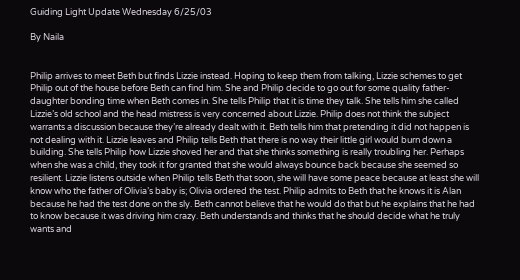Guiding Light Update Wednesday 6/25/03

By Naila


Philip arrives to meet Beth but finds Lizzie instead. Hoping to keep them from talking, Lizzie schemes to get Philip out of the house before Beth can find him. She and Philip decide to go out for some quality father-daughter bonding time when Beth comes in. She tells Philip that it is time they talk. She tells him she called Lizzie’s old school and the head mistress is very concerned about Lizzie. Philip does not think the subject warrants a discussion because they’re already dealt with it. Beth tells him that pretending it did not happen is not dealing with it. Lizzie leaves and Philip tells Beth that there is no way their little girl would burn down a building. She tells Philip how Lizzie shoved her and that she thinks something is really troubling her. Perhaps when she was a child, they took it for granted that she would always bounce back because she seemed so resilient. Lizzie listens outside when Philip tells Beth that soon, she will have some peace because at least she will know who the father of Olivia’s baby is; Olivia ordered the test. Philip admits to Beth that he knows it is Alan because he had the test done on the sly. Beth cannot believe that he would do that but he explains that he had to know because it was driving him crazy. Beth understands and thinks that he should decide what he truly wants and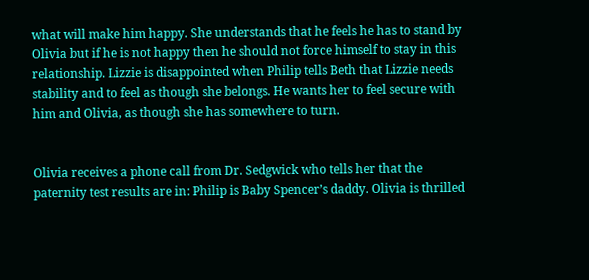what will make him happy. She understands that he feels he has to stand by Olivia but if he is not happy then he should not force himself to stay in this relationship. Lizzie is disappointed when Philip tells Beth that Lizzie needs stability and to feel as though she belongs. He wants her to feel secure with him and Olivia, as though she has somewhere to turn.


Olivia receives a phone call from Dr. Sedgwick who tells her that the paternity test results are in: Philip is Baby Spencer’s daddy. Olivia is thrilled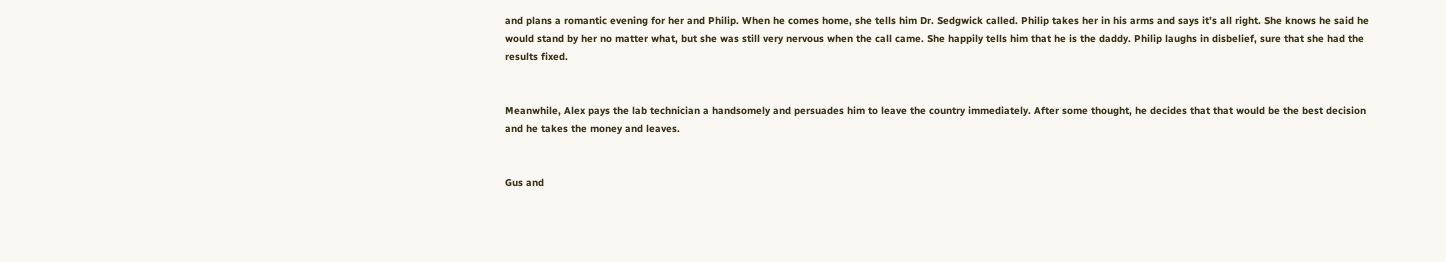and plans a romantic evening for her and Philip. When he comes home, she tells him Dr. Sedgwick called. Philip takes her in his arms and says it’s all right. She knows he said he would stand by her no matter what, but she was still very nervous when the call came. She happily tells him that he is the daddy. Philip laughs in disbelief, sure that she had the results fixed.


Meanwhile, Alex pays the lab technician a handsomely and persuades him to leave the country immediately. After some thought, he decides that that would be the best decision and he takes the money and leaves.


Gus and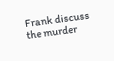Frank discuss the murder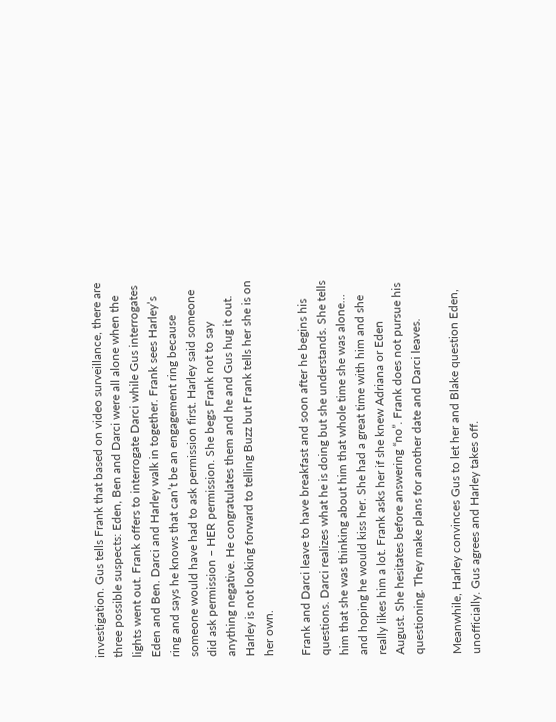investigation. Gus tells Frank that based on video surveillance, there are three possible suspects: Eden, Ben and Darci were all alone when the lights went out. Frank offers to interrogate Darci while Gus interrogates Eden and Ben. Darci and Harley walk in together. Frank sees Harley’s ring and says he knows that can’t be an engagement ring because someone would have had to ask permission first. Harley said someone did ask permission – HER permission. She begs Frank not to say anything negative. He congratulates them and he and Gus hug it out. Harley is not looking forward to telling Buzz but Frank tells her she is on her own.

Frank and Darci leave to have breakfast and soon after he begins his questions. Darci realizes what he is doing but she understands. She tells him that she was thinking about him that whole time she was alone… and hoping he would kiss her. She had a great time with him and she really likes him a lot. Frank asks her if she knew Adriana or Eden August. She hesitates before answering “no”. Frank does not pursue his questioning. They make plans for another date and Darci leaves.

Meanwhile, Harley convinces Gus to let her and Blake question Eden, unofficially. Gus agrees and Harley takes off.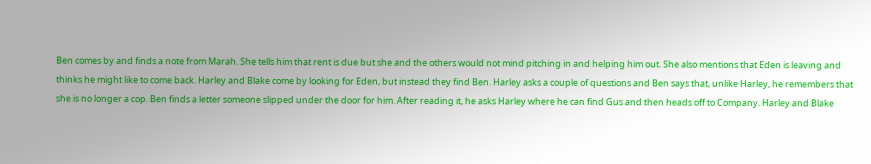Ben comes by and finds a note from Marah. She tells him that rent is due but she and the others would not mind pitching in and helping him out. She also mentions that Eden is leaving and thinks he might like to come back. Harley and Blake come by looking for Eden, but instead they find Ben. Harley asks a couple of questions and Ben says that, unlike Harley, he remembers that she is no longer a cop. Ben finds a letter someone slipped under the door for him. After reading it, he asks Harley where he can find Gus and then heads off to Company. Harley and Blake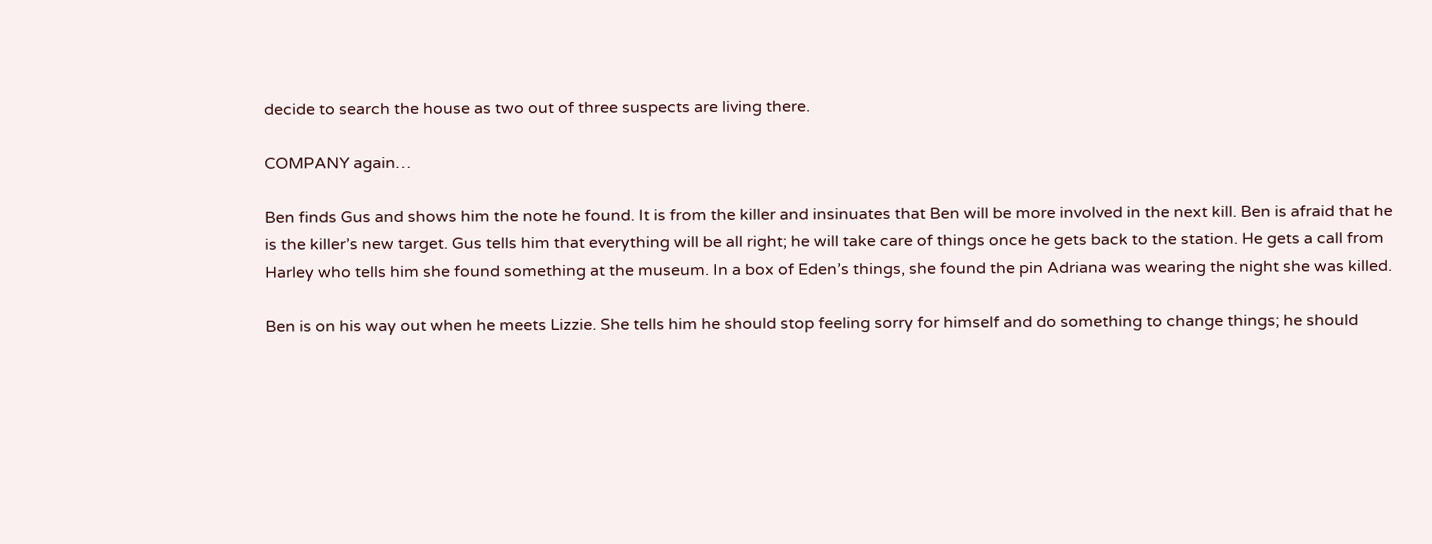decide to search the house as two out of three suspects are living there.

COMPANY again…

Ben finds Gus and shows him the note he found. It is from the killer and insinuates that Ben will be more involved in the next kill. Ben is afraid that he is the killer’s new target. Gus tells him that everything will be all right; he will take care of things once he gets back to the station. He gets a call from Harley who tells him she found something at the museum. In a box of Eden’s things, she found the pin Adriana was wearing the night she was killed.

Ben is on his way out when he meets Lizzie. She tells him he should stop feeling sorry for himself and do something to change things; he should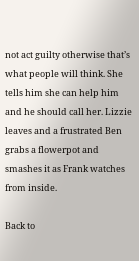not act guilty otherwise that’s what people will think. She tells him she can help him and he should call her. Lizzie leaves and a frustrated Ben grabs a flowerpot and smashes it as Frank watches from inside.

Back to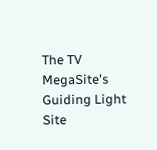The TV MegaSite's Guiding Light Site